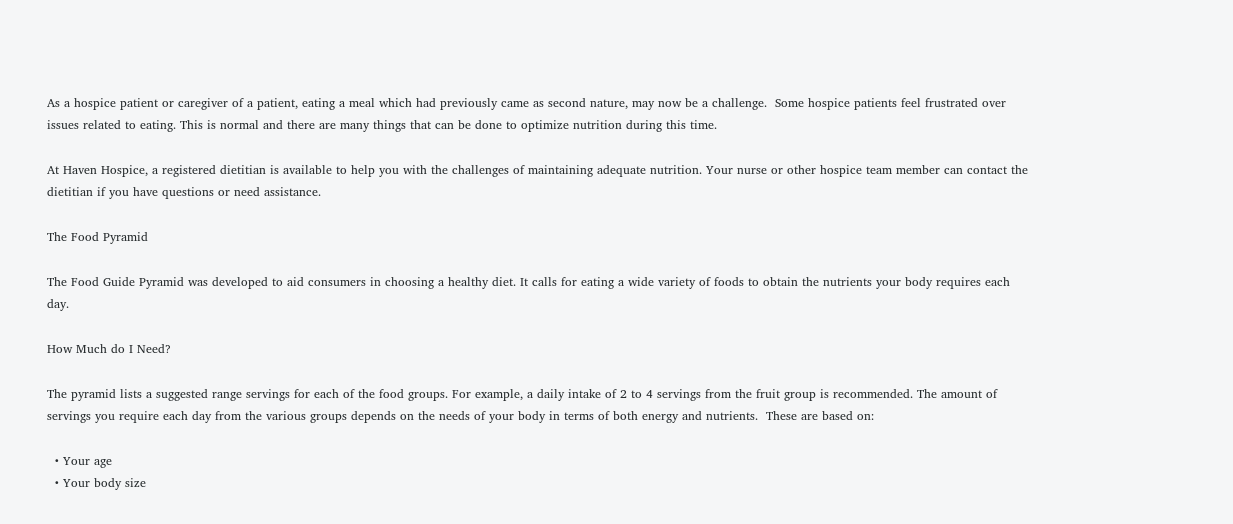As a hospice patient or caregiver of a patient, eating a meal which had previously came as second nature, may now be a challenge.  Some hospice patients feel frustrated over issues related to eating. This is normal and there are many things that can be done to optimize nutrition during this time.

At Haven Hospice, a registered dietitian is available to help you with the challenges of maintaining adequate nutrition. Your nurse or other hospice team member can contact the dietitian if you have questions or need assistance.

The Food Pyramid

The Food Guide Pyramid was developed to aid consumers in choosing a healthy diet. It calls for eating a wide variety of foods to obtain the nutrients your body requires each day.

How Much do I Need?

The pyramid lists a suggested range servings for each of the food groups. For example, a daily intake of 2 to 4 servings from the fruit group is recommended. The amount of servings you require each day from the various groups depends on the needs of your body in terms of both energy and nutrients.  These are based on:

  • Your age
  • Your body size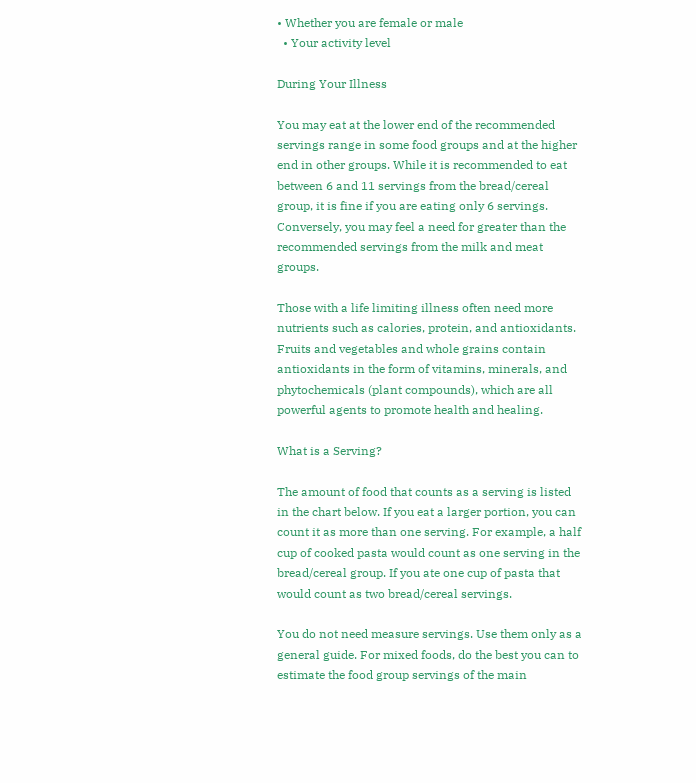• Whether you are female or male
  • Your activity level

During Your Illness

You may eat at the lower end of the recommended servings range in some food groups and at the higher end in other groups. While it is recommended to eat between 6 and 11 servings from the bread/cereal group, it is fine if you are eating only 6 servings. Conversely, you may feel a need for greater than the recommended servings from the milk and meat groups.

Those with a life limiting illness often need more nutrients such as calories, protein, and antioxidants. Fruits and vegetables and whole grains contain antioxidants in the form of vitamins, minerals, and phytochemicals (plant compounds), which are all powerful agents to promote health and healing.

What is a Serving?

The amount of food that counts as a serving is listed in the chart below. If you eat a larger portion, you can count it as more than one serving. For example, a half cup of cooked pasta would count as one serving in the bread/cereal group. If you ate one cup of pasta that would count as two bread/cereal servings.

You do not need measure servings. Use them only as a general guide. For mixed foods, do the best you can to estimate the food group servings of the main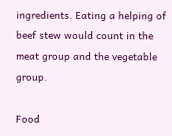ingredients. Eating a helping of beef stew would count in the meat group and the vegetable group.

Food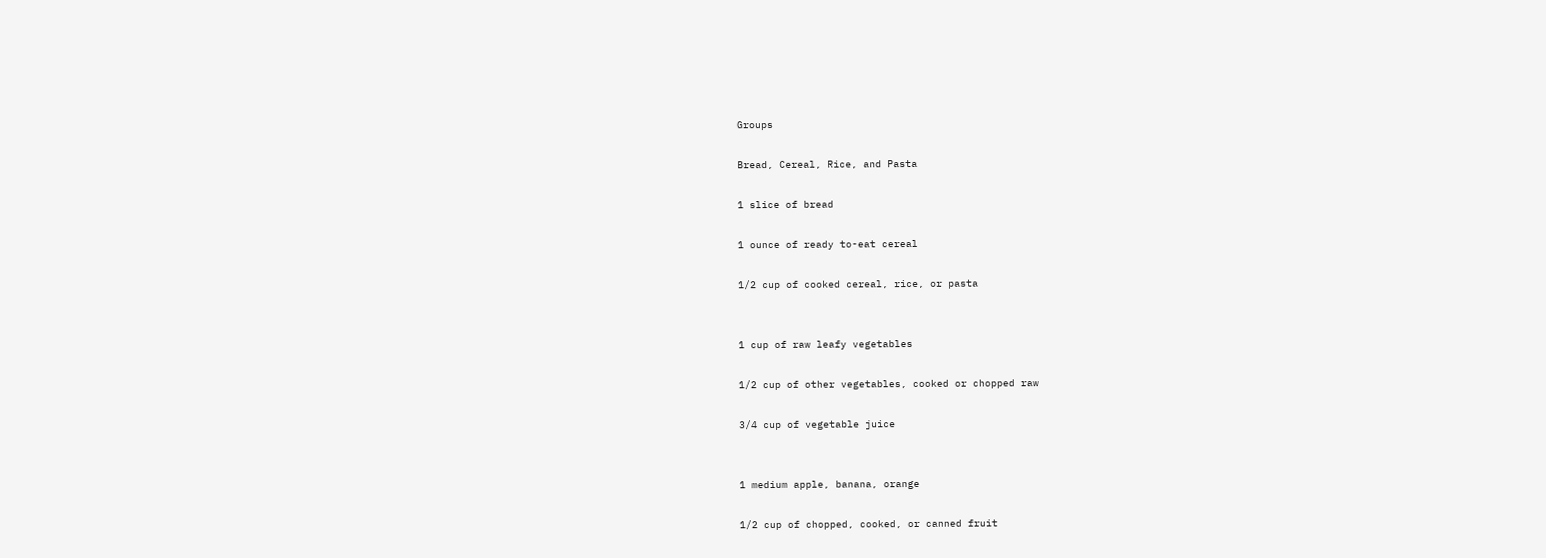Groups

Bread, Cereal, Rice, and Pasta

1 slice of bread

1 ounce of ready to-eat cereal

1/2 cup of cooked cereal, rice, or pasta


1 cup of raw leafy vegetables

1/2 cup of other vegetables, cooked or chopped raw

3/4 cup of vegetable juice


1 medium apple, banana, orange

1/2 cup of chopped, cooked, or canned fruit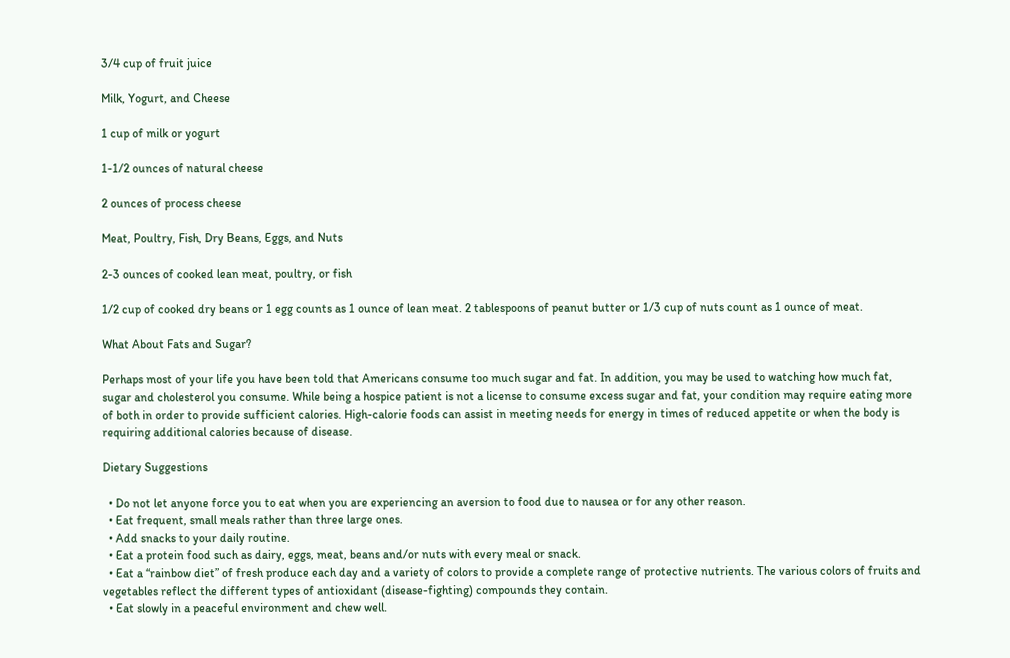3/4 cup of fruit juice

Milk, Yogurt, and Cheese

1 cup of milk or yogurt

1-1/2 ounces of natural cheese

2 ounces of process cheese

Meat, Poultry, Fish, Dry Beans, Eggs, and Nuts

2-3 ounces of cooked lean meat, poultry, or fish

1/2 cup of cooked dry beans or 1 egg counts as 1 ounce of lean meat. 2 tablespoons of peanut butter or 1/3 cup of nuts count as 1 ounce of meat.

What About Fats and Sugar?

Perhaps most of your life you have been told that Americans consume too much sugar and fat. In addition, you may be used to watching how much fat, sugar and cholesterol you consume. While being a hospice patient is not a license to consume excess sugar and fat, your condition may require eating more of both in order to provide sufficient calories. High-calorie foods can assist in meeting needs for energy in times of reduced appetite or when the body is requiring additional calories because of disease.

Dietary Suggestions

  • Do not let anyone force you to eat when you are experiencing an aversion to food due to nausea or for any other reason.
  • Eat frequent, small meals rather than three large ones.
  • Add snacks to your daily routine.
  • Eat a protein food such as dairy, eggs, meat, beans and/or nuts with every meal or snack.
  • Eat a “rainbow diet” of fresh produce each day and a variety of colors to provide a complete range of protective nutrients. The various colors of fruits and vegetables reflect the different types of antioxidant (disease-fighting) compounds they contain.
  • Eat slowly in a peaceful environment and chew well.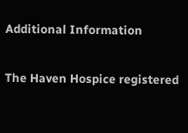Additional Information

The Haven Hospice registered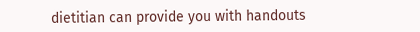dietitian can provide you with handouts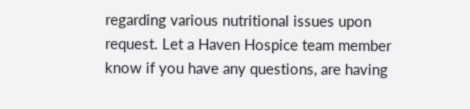regarding various nutritional issues upon request. Let a Haven Hospice team member know if you have any questions, are having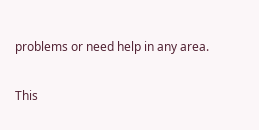problems or need help in any area.

This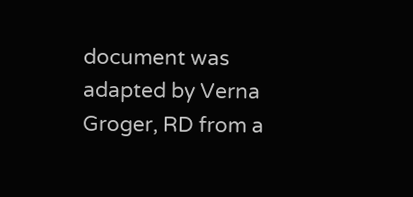document was adapted by Verna Groger, RD from a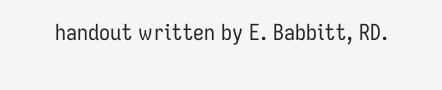handout written by E. Babbitt, RD.